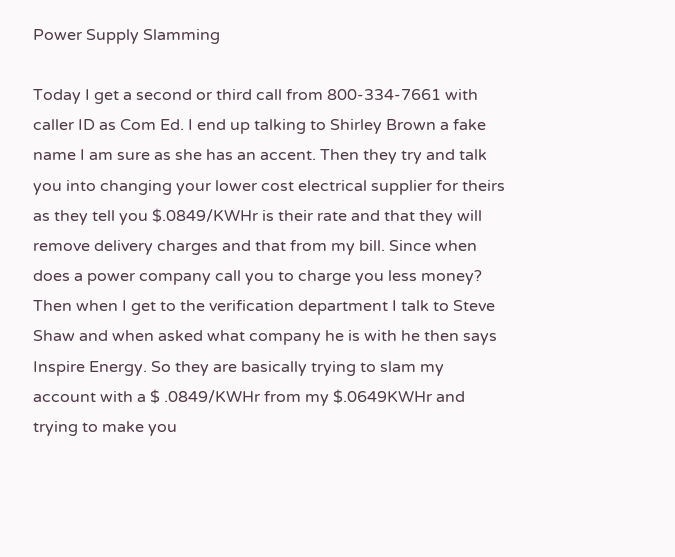Power Supply Slamming

Today I get a second or third call from 800-334-7661 with caller ID as Com Ed. I end up talking to Shirley Brown a fake name I am sure as she has an accent. Then they try and talk you into changing your lower cost electrical supplier for theirs as they tell you $.0849/KWHr is their rate and that they will remove delivery charges and that from my bill. Since when does a power company call you to charge you less money? Then when I get to the verification department I talk to Steve Shaw and when asked what company he is with he then says Inspire Energy. So they are basically trying to slam my account with a $ .0849/KWHr from my $.0649KWHr and trying to make you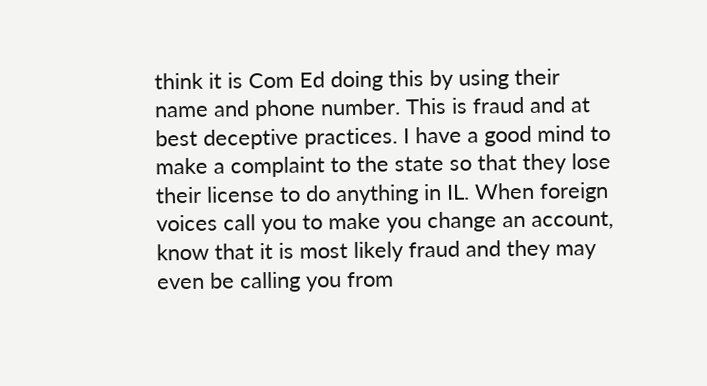think it is Com Ed doing this by using their name and phone number. This is fraud and at best deceptive practices. I have a good mind to make a complaint to the state so that they lose their license to do anything in IL. When foreign voices call you to make you change an account, know that it is most likely fraud and they may even be calling you from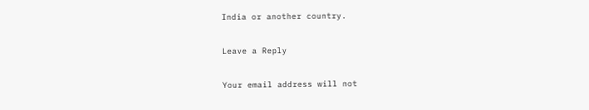India or another country.

Leave a Reply

Your email address will not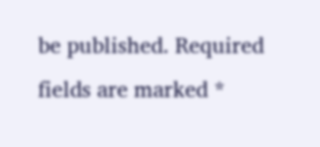be published. Required fields are marked *